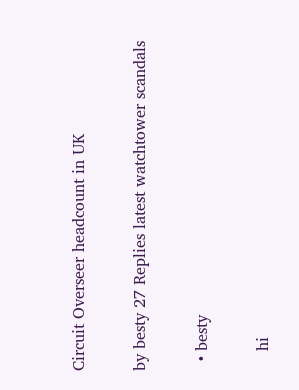Circuit Overseer headcount in UK

by besty 27 Replies latest watchtower scandals

  • besty

    hi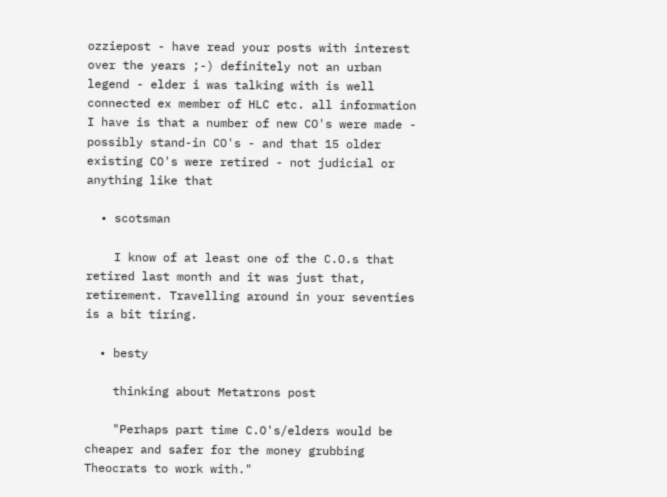ozziepost - have read your posts with interest over the years ;-) definitely not an urban legend - elder i was talking with is well connected ex member of HLC etc. all information I have is that a number of new CO's were made - possibly stand-in CO's - and that 15 older existing CO's were retired - not judicial or anything like that

  • scotsman

    I know of at least one of the C.O.s that retired last month and it was just that, retirement. Travelling around in your seventies is a bit tiring.

  • besty

    thinking about Metatrons post

    "Perhaps part time C.O's/elders would be cheaper and safer for the money grubbing Theocrats to work with."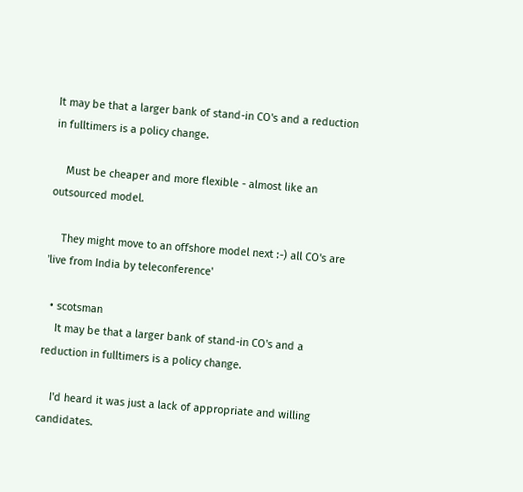It may be that a larger bank of stand-in CO's and a reduction in fulltimers is a policy change.

    Must be cheaper and more flexible - almost like an outsourced model.

    They might move to an offshore model next :-) all CO's are 'live from India by teleconference'

  • scotsman
    It may be that a larger bank of stand-in CO's and a reduction in fulltimers is a policy change.

    I'd heard it was just a lack of appropriate and willing candidates.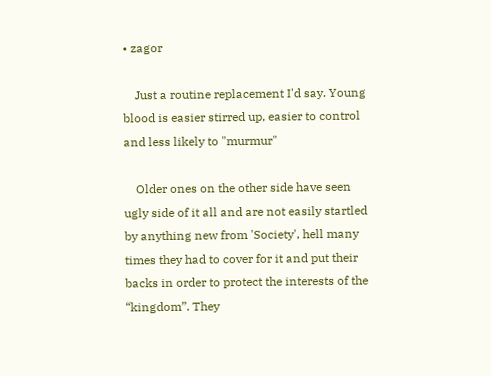• zagor

    Just a routine replacement I'd say. Young blood is easier stirred up, easier to control and less likely to "murmur"

    Older ones on the other side have seen ugly side of it all and are not easily startled by anything new from 'Society', hell many times they had to cover for it and put their backs in order to protect the interests of the “kingdom”. They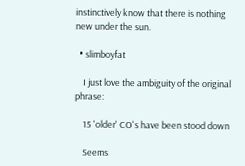instinctively know that there is nothing new under the sun.

  • slimboyfat

    I just love the ambiguity of the original phrase:

    15 'older' CO's have been stood down

    Seems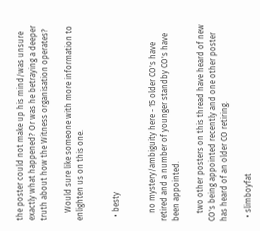the poster could not make up his mind/was unsure exactly what happened? Or was he betraying a deeper truth about how the Witness organisation operates?

    Would sure like someone with more information to enlighten us on this one.


  • besty


    no mystery/ambiguity here - 15 older CO's have retired and a number of younger standby CO's have been appointed.

    two other posters on this thread have heard of new CO's being appointed recently and one other poster has heard of an older CO retiring.

  • slimboyfat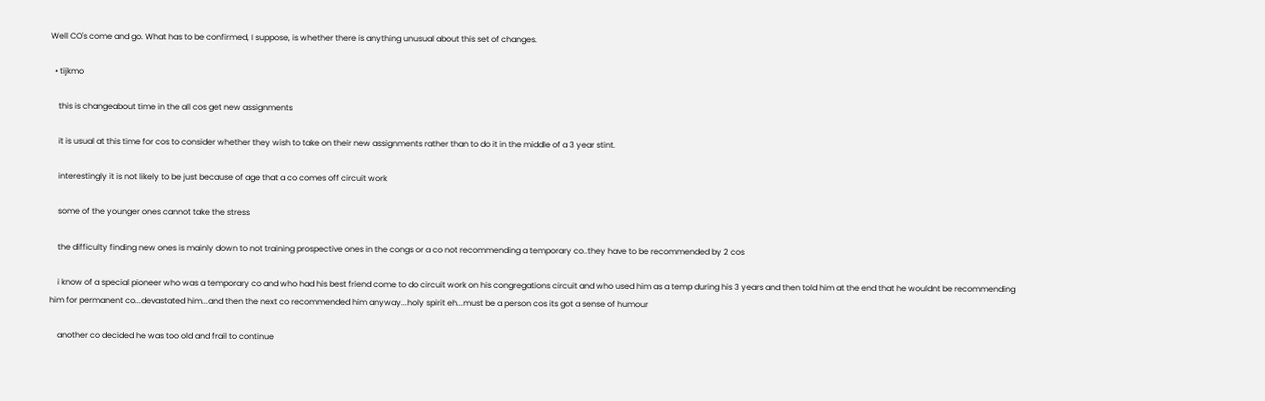Well CO's come and go. What has to be confirmed, I suppose, is whether there is anything unusual about this set of changes.

  • tijkmo

    this is changeabout time in the all cos get new assignments

    it is usual at this time for cos to consider whether they wish to take on their new assignments rather than to do it in the middle of a 3 year stint.

    interestingly it is not likely to be just because of age that a co comes off circuit work

    some of the younger ones cannot take the stress

    the difficulty finding new ones is mainly down to not training prospective ones in the congs or a co not recommending a temporary co..they have to be recommended by 2 cos

    i know of a special pioneer who was a temporary co and who had his best friend come to do circuit work on his congregations circuit and who used him as a temp during his 3 years and then told him at the end that he wouldnt be recommending him for permanent co...devastated him...and then the next co recommended him anyway...holy spirit eh...must be a person cos its got a sense of humour

    another co decided he was too old and frail to continue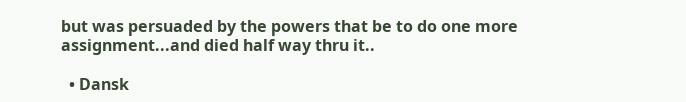but was persuaded by the powers that be to do one more assignment...and died half way thru it..

  • Dansk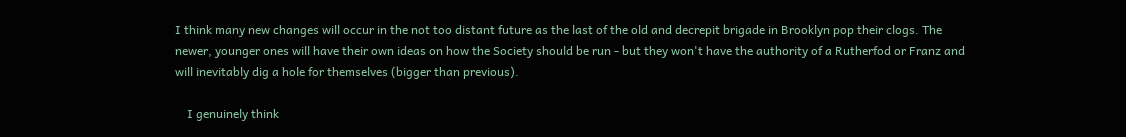I think many new changes will occur in the not too distant future as the last of the old and decrepit brigade in Brooklyn pop their clogs. The newer, younger ones will have their own ideas on how the Society should be run - but they won't have the authority of a Rutherfod or Franz and will inevitably dig a hole for themselves (bigger than previous).

    I genuinely think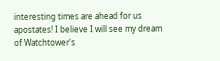interesting times are ahead for us apostates! I believe I will see my dream of Watchtower's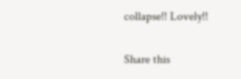collapse!! Lovely!!


Share this